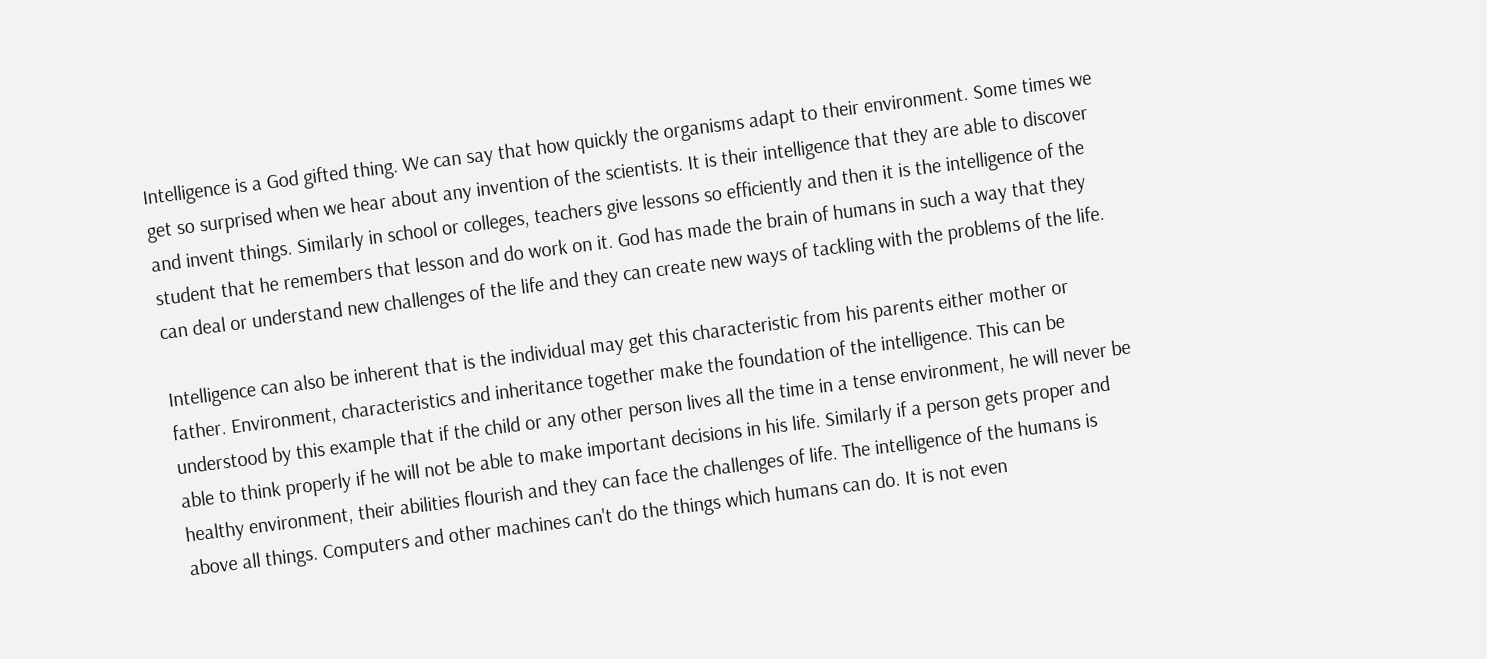Intelligence is a God gifted thing. We can say that how quickly the organisms adapt to their environment. Some times we get so surprised when we hear about any invention of the scientists. It is their intelligence that they are able to discover and invent things. Similarly in school or colleges, teachers give lessons so efficiently and then it is the intelligence of the student that he remembers that lesson and do work on it. God has made the brain of humans in such a way that they can deal or understand new challenges of the life and they can create new ways of tackling with the problems of the life.

Intelligence can also be inherent that is the individual may get this characteristic from his parents either mother or father. Environment, characteristics and inheritance together make the foundation of the intelligence. This can be understood by this example that if the child or any other person lives all the time in a tense environment, he will never be able to think properly if he will not be able to make important decisions in his life. Similarly if a person gets proper and healthy environment, their abilities flourish and they can face the challenges of life. The intelligence of the humans is above all things. Computers and other machines can't do the things which humans can do. It is not even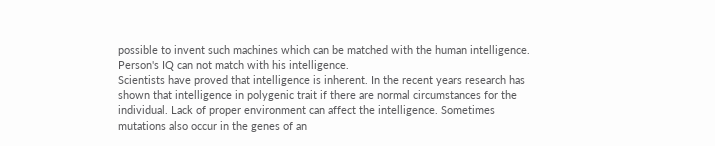possible to invent such machines which can be matched with the human intelligence. Person's IQ can not match with his intelligence.
Scientists have proved that intelligence is inherent. In the recent years research has shown that intelligence in polygenic trait if there are normal circumstances for the individual. Lack of proper environment can affect the intelligence. Sometimes mutations also occur in the genes of an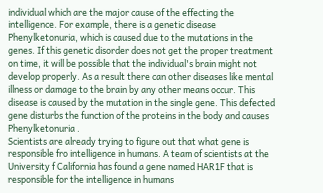individual which are the major cause of the effecting the intelligence. For example, there is a genetic disease Phenylketonuria, which is caused due to the mutations in the genes. If this genetic disorder does not get the proper treatment on time, it will be possible that the individual's brain might not develop properly. As a result there can other diseases like mental illness or damage to the brain by any other means occur. This disease is caused by the mutation in the single gene. This defected gene disturbs the function of the proteins in the body and causes Phenylketonuria .
Scientists are already trying to figure out that what gene is responsible fro intelligence in humans. A team of scientists at the University f California has found a gene named HAR1F that is responsible for the intelligence in humans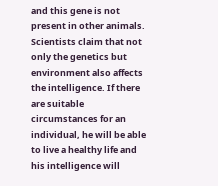and this gene is not present in other animals. Scientists claim that not only the genetics but environment also affects the intelligence. If there are suitable circumstances for an individual, he will be able to live a healthy life and his intelligence will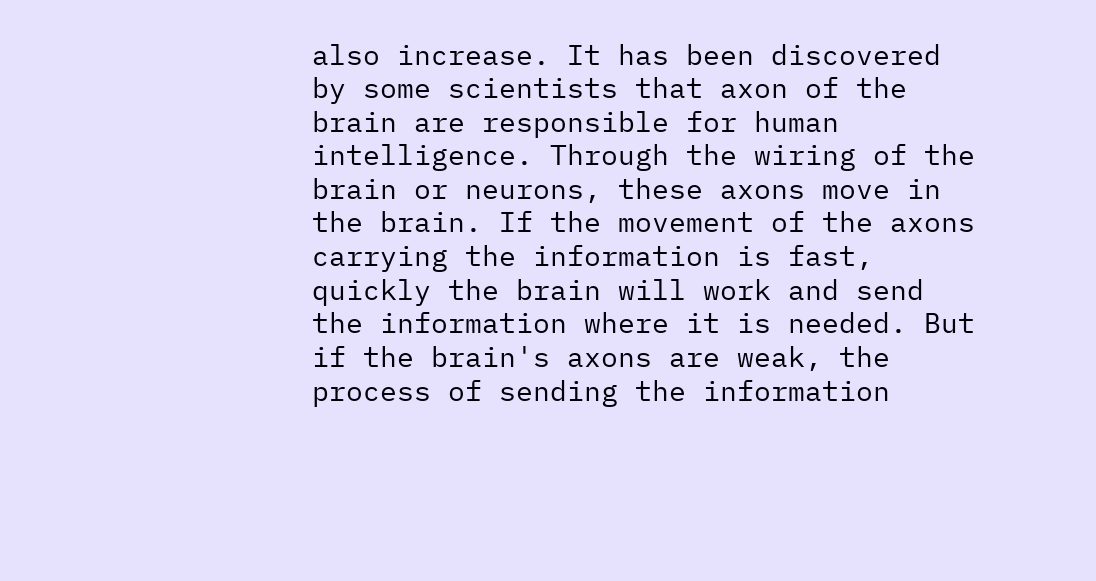also increase. It has been discovered by some scientists that axon of the brain are responsible for human intelligence. Through the wiring of the brain or neurons, these axons move in the brain. If the movement of the axons carrying the information is fast, quickly the brain will work and send the information where it is needed. But if the brain's axons are weak, the process of sending the information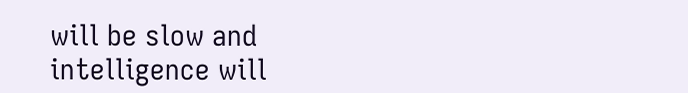will be slow and intelligence will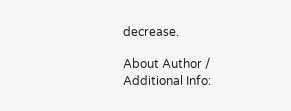decrease.

About Author / Additional Info: